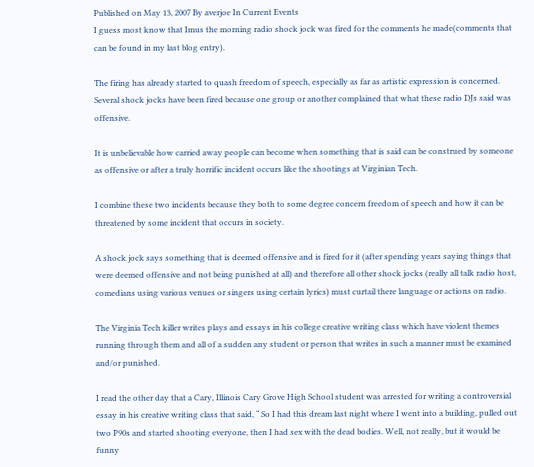Published on May 13, 2007 By averjoe In Current Events
I guess most know that Imus the morning radio shock jock was fired for the comments he made(comments that can be found in my last blog entry).

The firing has already started to quash freedom of speech, especially as far as artistic expression is concerned. Several shock jocks have been fired because one group or another complained that what these radio DJs said was offensive.

It is unbelievable how carried away people can become when something that is said can be construed by someone as offensive or after a truly horrific incident occurs like the shootings at Virginian Tech.

I combine these two incidents because they both to some degree concern freedom of speech and how it can be threatened by some incident that occurs in society.

A shock jock says something that is deemed offensive and is fired for it (after spending years saying things that were deemed offensive and not being punished at all) and therefore all other shock jocks (really all talk radio host, comedians using various venues or singers using certain lyrics) must curtail there language or actions on radio.

The Virginia Tech killer writes plays and essays in his college creative writing class which have violent themes running through them and all of a sudden any student or person that writes in such a manner must be examined and/or punished.

I read the other day that a Cary, Illinois Cary Grove High School student was arrested for writing a controversial essay in his creative writing class that said, “ So I had this dream last night where I went into a building, pulled out two P90s and started shooting everyone, then I had sex with the dead bodies. Well, not really, but it would be funny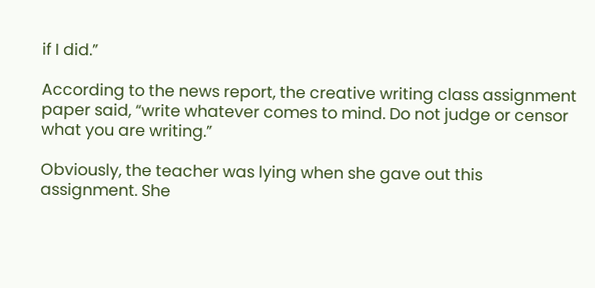if I did.”

According to the news report, the creative writing class assignment paper said, “write whatever comes to mind. Do not judge or censor what you are writing.”

Obviously, the teacher was lying when she gave out this assignment. She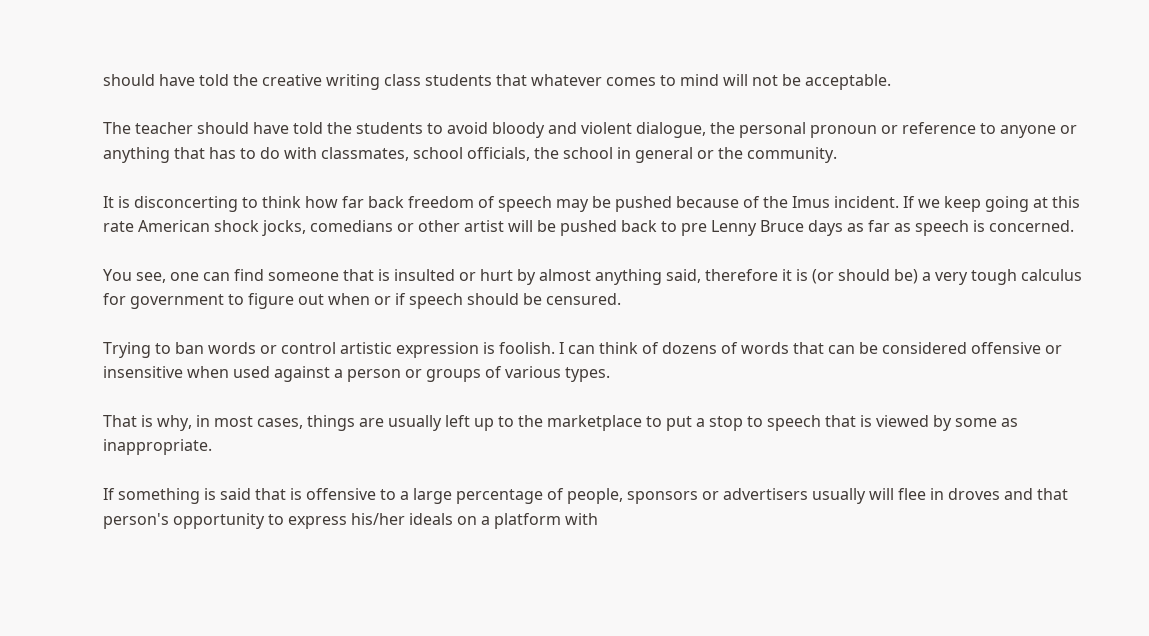should have told the creative writing class students that whatever comes to mind will not be acceptable.

The teacher should have told the students to avoid bloody and violent dialogue, the personal pronoun or reference to anyone or anything that has to do with classmates, school officials, the school in general or the community.

It is disconcerting to think how far back freedom of speech may be pushed because of the Imus incident. If we keep going at this rate American shock jocks, comedians or other artist will be pushed back to pre Lenny Bruce days as far as speech is concerned.

You see, one can find someone that is insulted or hurt by almost anything said, therefore it is (or should be) a very tough calculus for government to figure out when or if speech should be censured.

Trying to ban words or control artistic expression is foolish. I can think of dozens of words that can be considered offensive or insensitive when used against a person or groups of various types.

That is why, in most cases, things are usually left up to the marketplace to put a stop to speech that is viewed by some as inappropriate.

If something is said that is offensive to a large percentage of people, sponsors or advertisers usually will flee in droves and that person's opportunity to express his/her ideals on a platform with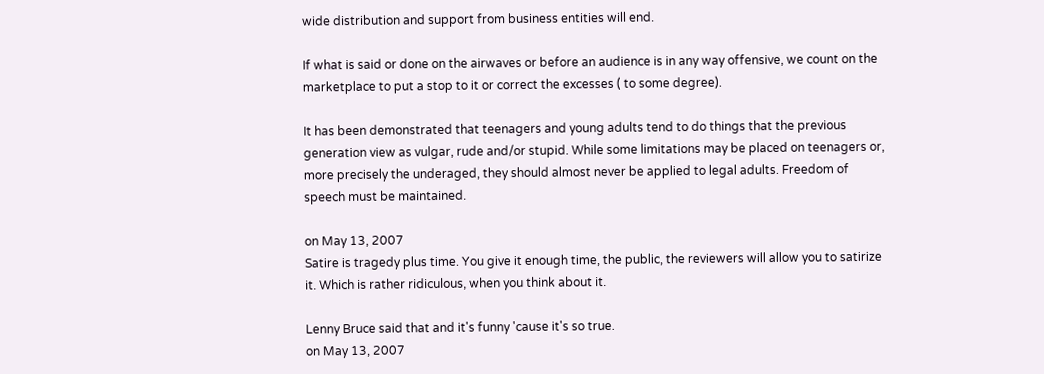wide distribution and support from business entities will end.

If what is said or done on the airwaves or before an audience is in any way offensive, we count on the marketplace to put a stop to it or correct the excesses ( to some degree).

It has been demonstrated that teenagers and young adults tend to do things that the previous generation view as vulgar, rude and/or stupid. While some limitations may be placed on teenagers or, more precisely the underaged, they should almost never be applied to legal adults. Freedom of speech must be maintained.

on May 13, 2007
Satire is tragedy plus time. You give it enough time, the public, the reviewers will allow you to satirize it. Which is rather ridiculous, when you think about it.

Lenny Bruce said that and it's funny 'cause it's so true.
on May 13, 2007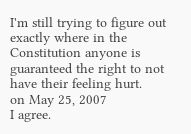I'm still trying to figure out exactly where in the Constitution anyone is guaranteed the right to not have their feeling hurt.
on May 25, 2007
I agree.